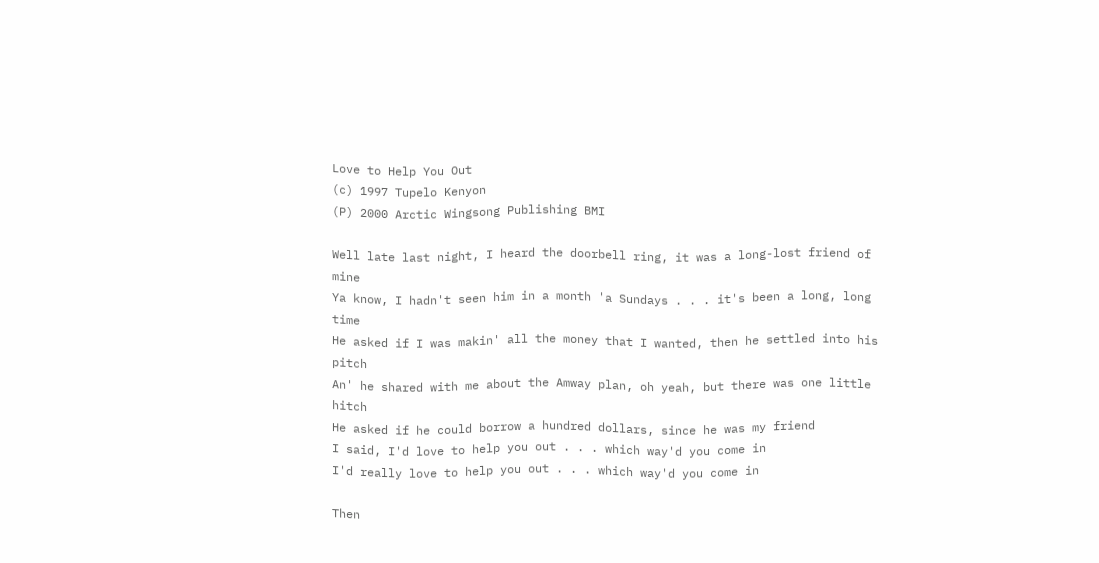Love to Help You Out
(c) 1997 Tupelo Kenyon
(P) 2000 Arctic Wingsong Publishing BMI

Well late last night, I heard the doorbell ring, it was a long-lost friend of mine
Ya know, I hadn't seen him in a month 'a Sundays . . . it's been a long, long time
He asked if I was makin' all the money that I wanted, then he settled into his pitch
An' he shared with me about the Amway plan, oh yeah, but there was one little hitch
He asked if he could borrow a hundred dollars, since he was my friend
I said, I'd love to help you out . . . which way'd you come in
I'd really love to help you out . . . which way'd you come in

Then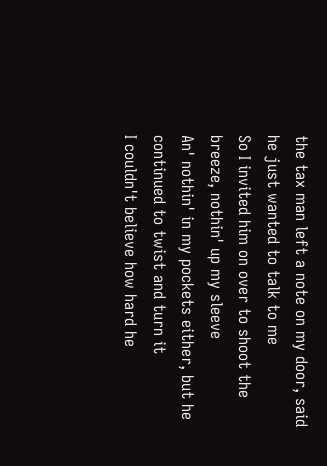the tax man left a note on my door, said he just wanted to talk to me
So I invited him on over to shoot the breeze, nothin' up my sleeve
An' nothin' in my pockets either, but he continued to twist and turn it
I couldn't believe how hard he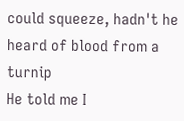could squeeze, hadn't he heard of blood from a turnip
He told me I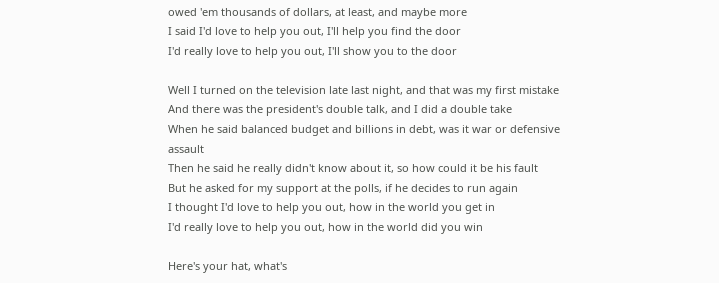owed 'em thousands of dollars, at least, and maybe more
I said I'd love to help you out, I'll help you find the door
I'd really love to help you out, I'll show you to the door

Well I turned on the television late last night, and that was my first mistake
And there was the president's double talk, and I did a double take
When he said balanced budget and billions in debt, was it war or defensive assault
Then he said he really didn't know about it, so how could it be his fault
But he asked for my support at the polls, if he decides to run again
I thought I'd love to help you out, how in the world you get in
I'd really love to help you out, how in the world did you win

Here's your hat, what's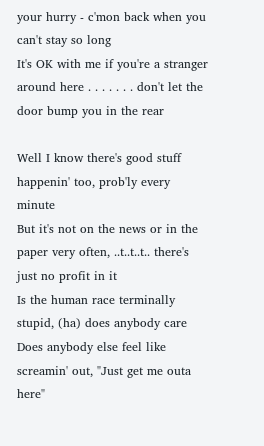your hurry - c'mon back when you can't stay so long
It's OK with me if you're a stranger around here . . . . . . . don't let the door bump you in the rear

Well I know there's good stuff happenin' too, prob'ly every minute
But it's not on the news or in the paper very often, ..t..t..t.. there's just no profit in it
Is the human race terminally stupid, (ha) does anybody care
Does anybody else feel like screamin' out, "Just get me outa here"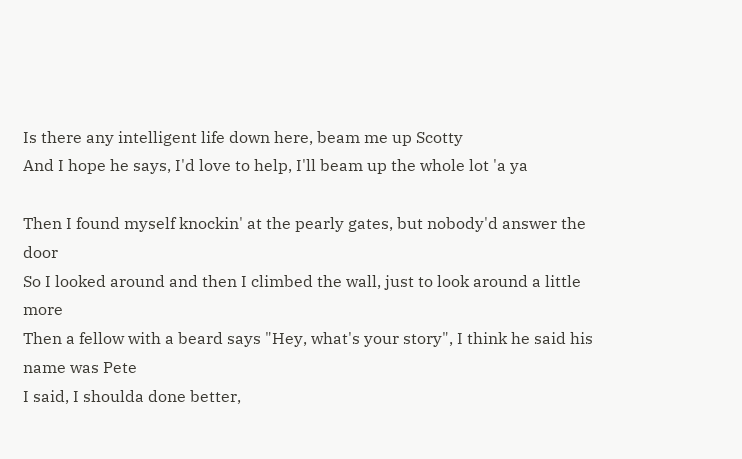Is there any intelligent life down here, beam me up Scotty
And I hope he says, I'd love to help, I'll beam up the whole lot 'a ya

Then I found myself knockin' at the pearly gates, but nobody'd answer the door
So I looked around and then I climbed the wall, just to look around a little more
Then a fellow with a beard says "Hey, what's your story", I think he said his name was Pete
I said, I shoulda done better,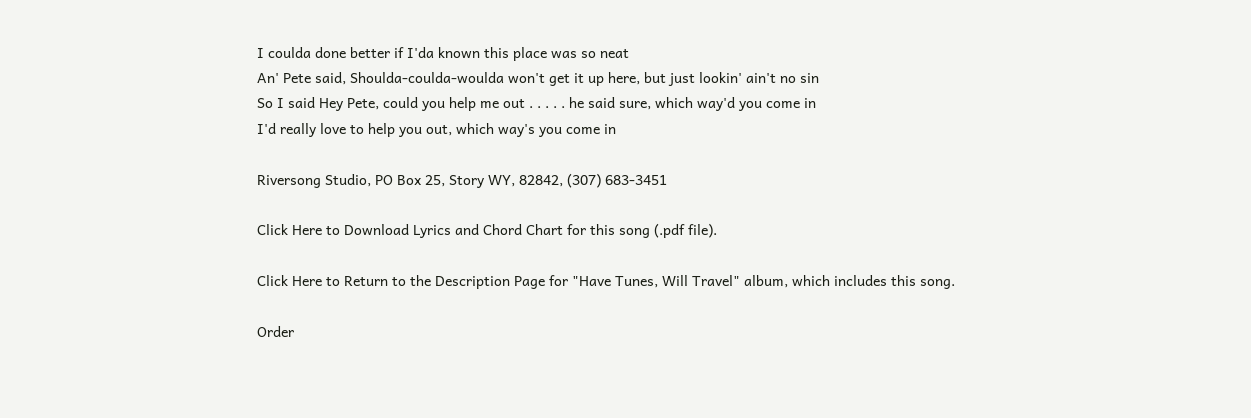I coulda done better if I'da known this place was so neat
An' Pete said, Shoulda-coulda-woulda won't get it up here, but just lookin' ain't no sin
So I said Hey Pete, could you help me out . . . . . he said sure, which way'd you come in
I'd really love to help you out, which way's you come in

Riversong Studio, PO Box 25, Story WY, 82842, (307) 683-3451

Click Here to Download Lyrics and Chord Chart for this song (.pdf file).

Click Here to Return to the Description Page for "Have Tunes, Will Travel" album, which includes this song.

Order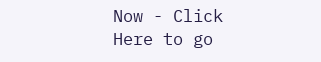Now - Click Here to go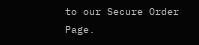to our Secure Order Page.